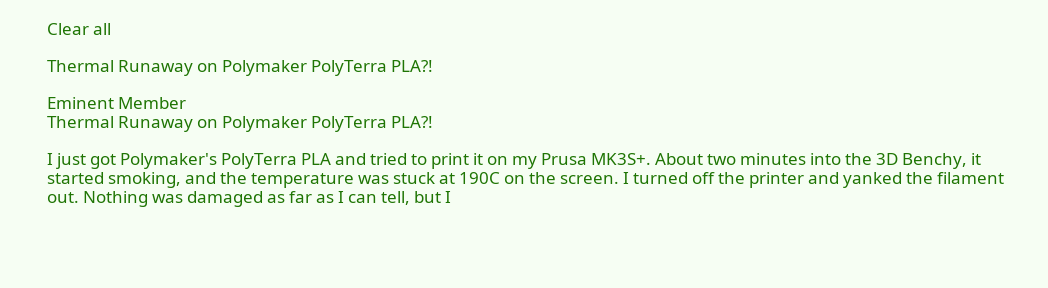Clear all

Thermal Runaway on Polymaker PolyTerra PLA?!

Eminent Member
Thermal Runaway on Polymaker PolyTerra PLA?!

I just got Polymaker's PolyTerra PLA and tried to print it on my Prusa MK3S+. About two minutes into the 3D Benchy, it started smoking, and the temperature was stuck at 190C on the screen. I turned off the printer and yanked the filament out. Nothing was damaged as far as I can tell, but I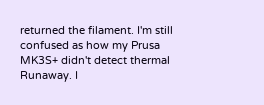returned the filament. I'm still confused as how my Prusa MK3S+ didn't detect thermal Runaway. I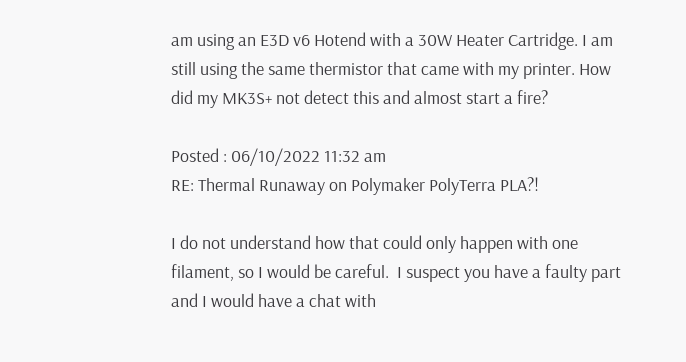am using an E3D v6 Hotend with a 30W Heater Cartridge. I am still using the same thermistor that came with my printer. How did my MK3S+ not detect this and almost start a fire?

Posted : 06/10/2022 11:32 am
RE: Thermal Runaway on Polymaker PolyTerra PLA?!

I do not understand how that could only happen with one filament, so I would be careful.  I suspect you have a faulty part and I would have a chat with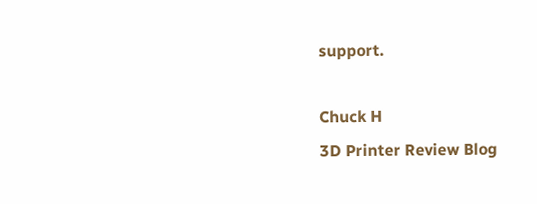support.

Chuck H
3D Printer Review Blog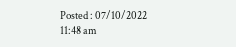Posted : 07/10/2022 11:48 am